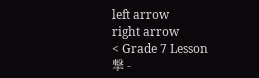left arrow
right arrow
< Grade 7 Lesson
撃 -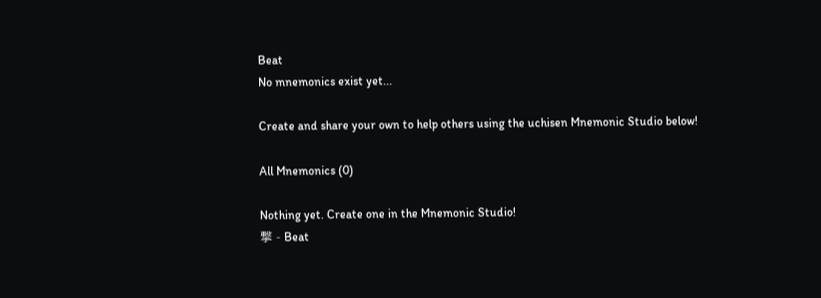Beat
No mnemonics exist yet...

Create and share your own to help others using the uchisen Mnemonic Studio below!

All Mnemonics (0)

Nothing yet. Create one in the Mnemonic Studio!
撃 - Beat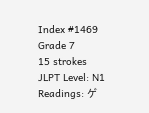Index #1469
Grade 7
15 strokes
JLPT Level: N1
Readings: ゲ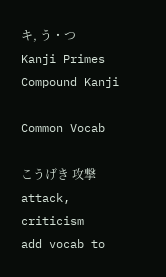キ, う・つ
Kanji Primes
Compound Kanji

Common Vocab

こうげき 攻撃
attack, criticism
add vocab to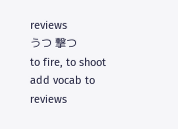reviews
うつ 撃つ
to fire, to shoot
add vocab to reviews